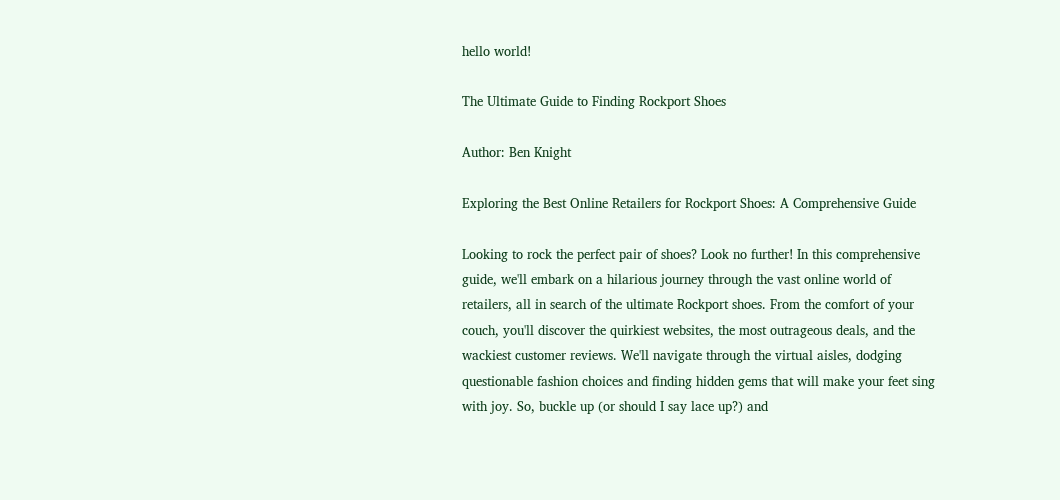hello world!

The Ultimate Guide to Finding Rockport Shoes

Author: Ben Knight

Exploring the Best Online Retailers for Rockport Shoes: A Comprehensive Guide

Looking to rock the perfect pair of shoes? Look no further! In this comprehensive guide, we'll embark on a hilarious journey through the vast online world of retailers, all in search of the ultimate Rockport shoes. From the comfort of your couch, you'll discover the quirkiest websites, the most outrageous deals, and the wackiest customer reviews. We'll navigate through the virtual aisles, dodging questionable fashion choices and finding hidden gems that will make your feet sing with joy. So, buckle up (or should I say lace up?) and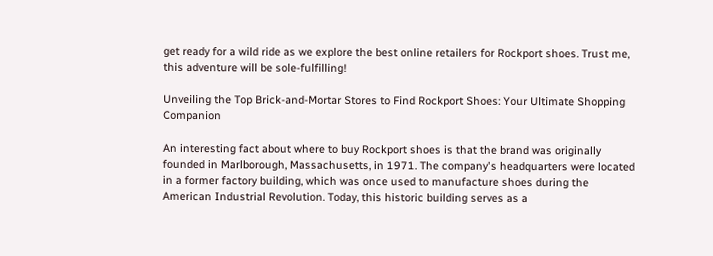get ready for a wild ride as we explore the best online retailers for Rockport shoes. Trust me, this adventure will be sole-fulfilling!

Unveiling the Top Brick-and-Mortar Stores to Find Rockport Shoes: Your Ultimate Shopping Companion

An interesting fact about where to buy Rockport shoes is that the brand was originally founded in Marlborough, Massachusetts, in 1971. The company's headquarters were located in a former factory building, which was once used to manufacture shoes during the American Industrial Revolution. Today, this historic building serves as a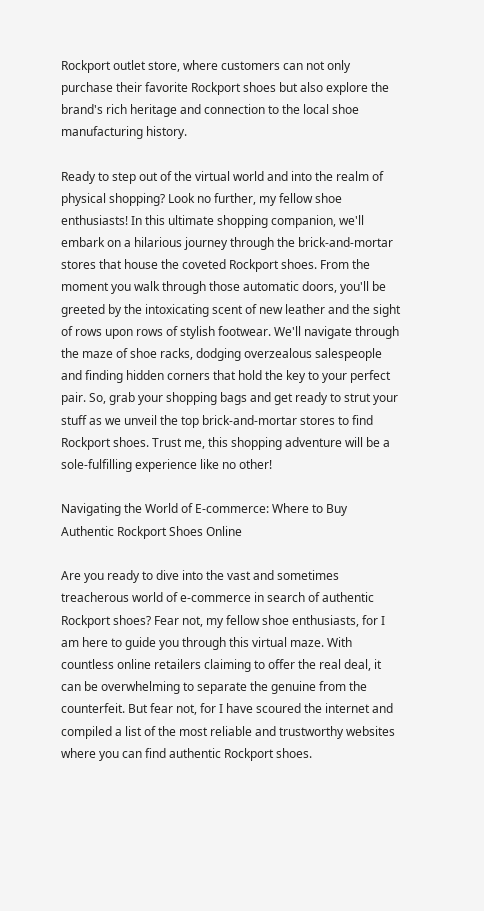Rockport outlet store, where customers can not only purchase their favorite Rockport shoes but also explore the brand's rich heritage and connection to the local shoe manufacturing history.

Ready to step out of the virtual world and into the realm of physical shopping? Look no further, my fellow shoe enthusiasts! In this ultimate shopping companion, we'll embark on a hilarious journey through the brick-and-mortar stores that house the coveted Rockport shoes. From the moment you walk through those automatic doors, you'll be greeted by the intoxicating scent of new leather and the sight of rows upon rows of stylish footwear. We'll navigate through the maze of shoe racks, dodging overzealous salespeople and finding hidden corners that hold the key to your perfect pair. So, grab your shopping bags and get ready to strut your stuff as we unveil the top brick-and-mortar stores to find Rockport shoes. Trust me, this shopping adventure will be a sole-fulfilling experience like no other!

Navigating the World of E-commerce: Where to Buy Authentic Rockport Shoes Online

Are you ready to dive into the vast and sometimes treacherous world of e-commerce in search of authentic Rockport shoes? Fear not, my fellow shoe enthusiasts, for I am here to guide you through this virtual maze. With countless online retailers claiming to offer the real deal, it can be overwhelming to separate the genuine from the counterfeit. But fear not, for I have scoured the internet and compiled a list of the most reliable and trustworthy websites where you can find authentic Rockport shoes.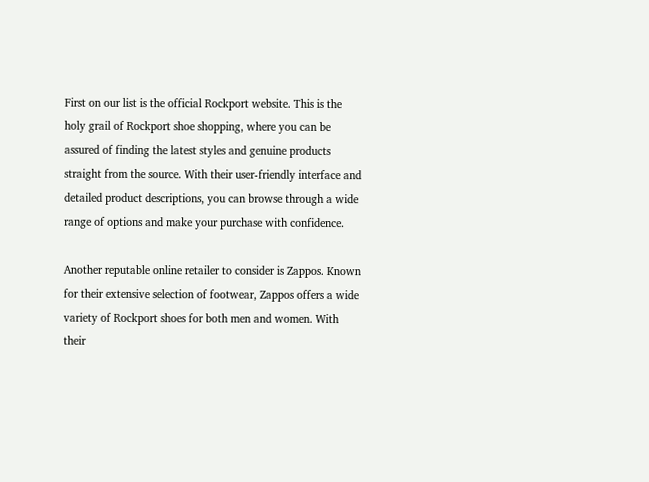First on our list is the official Rockport website. This is the holy grail of Rockport shoe shopping, where you can be assured of finding the latest styles and genuine products straight from the source. With their user-friendly interface and detailed product descriptions, you can browse through a wide range of options and make your purchase with confidence.

Another reputable online retailer to consider is Zappos. Known for their extensive selection of footwear, Zappos offers a wide variety of Rockport shoes for both men and women. With their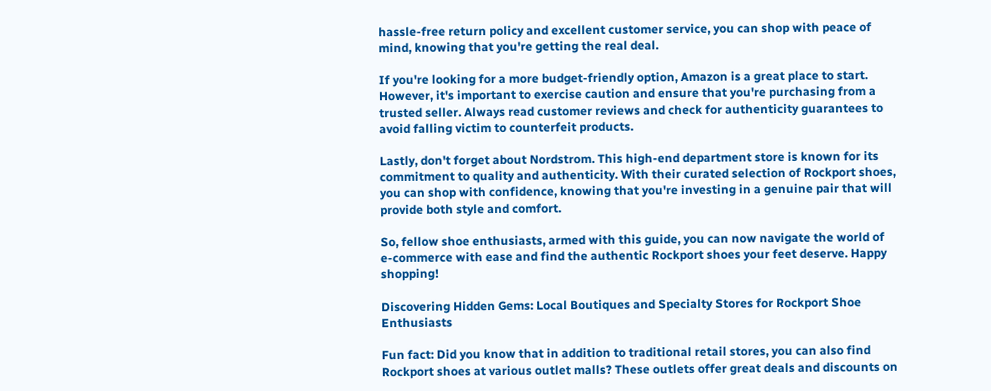hassle-free return policy and excellent customer service, you can shop with peace of mind, knowing that you're getting the real deal.

If you're looking for a more budget-friendly option, Amazon is a great place to start. However, it's important to exercise caution and ensure that you're purchasing from a trusted seller. Always read customer reviews and check for authenticity guarantees to avoid falling victim to counterfeit products.

Lastly, don't forget about Nordstrom. This high-end department store is known for its commitment to quality and authenticity. With their curated selection of Rockport shoes, you can shop with confidence, knowing that you're investing in a genuine pair that will provide both style and comfort.

So, fellow shoe enthusiasts, armed with this guide, you can now navigate the world of e-commerce with ease and find the authentic Rockport shoes your feet deserve. Happy shopping!

Discovering Hidden Gems: Local Boutiques and Specialty Stores for Rockport Shoe Enthusiasts

Fun fact: Did you know that in addition to traditional retail stores, you can also find Rockport shoes at various outlet malls? These outlets offer great deals and discounts on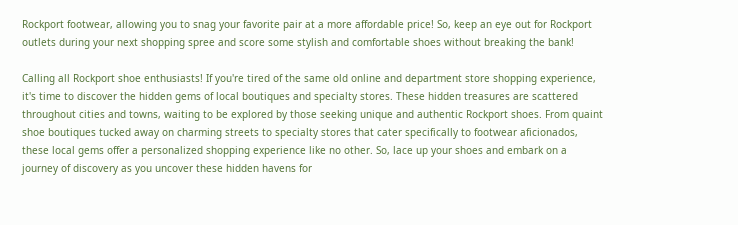Rockport footwear, allowing you to snag your favorite pair at a more affordable price! So, keep an eye out for Rockport outlets during your next shopping spree and score some stylish and comfortable shoes without breaking the bank!

Calling all Rockport shoe enthusiasts! If you're tired of the same old online and department store shopping experience, it's time to discover the hidden gems of local boutiques and specialty stores. These hidden treasures are scattered throughout cities and towns, waiting to be explored by those seeking unique and authentic Rockport shoes. From quaint shoe boutiques tucked away on charming streets to specialty stores that cater specifically to footwear aficionados, these local gems offer a personalized shopping experience like no other. So, lace up your shoes and embark on a journey of discovery as you uncover these hidden havens for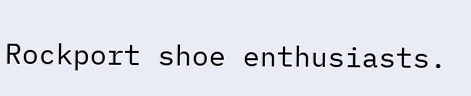Rockport shoe enthusiasts.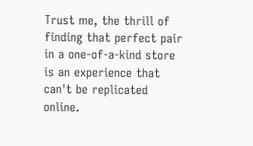Trust me, the thrill of finding that perfect pair in a one-of-a-kind store is an experience that can't be replicated online.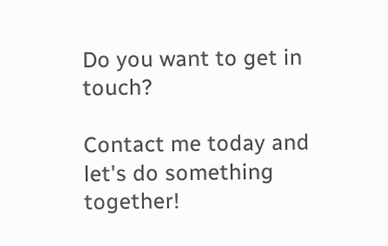Do you want to get in touch?

Contact me today and let's do something together!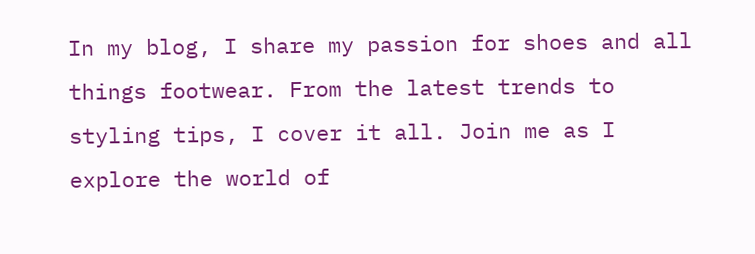In my blog, I share my passion for shoes and all things footwear. From the latest trends to styling tips, I cover it all. Join me as I explore the world of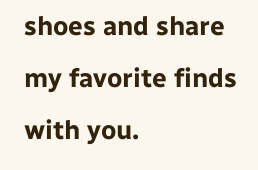shoes and share my favorite finds with you.